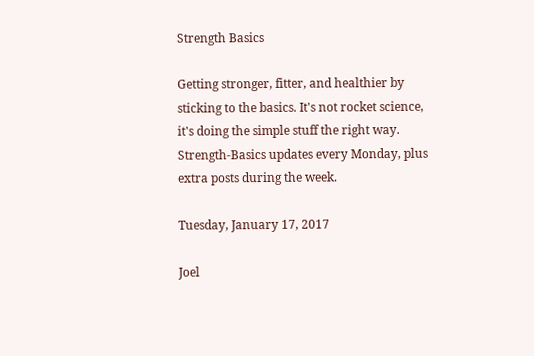Strength Basics

Getting stronger, fitter, and healthier by sticking to the basics. It's not rocket science, it's doing the simple stuff the right way. Strength-Basics updates every Monday, plus extra posts during the week.

Tuesday, January 17, 2017

Joel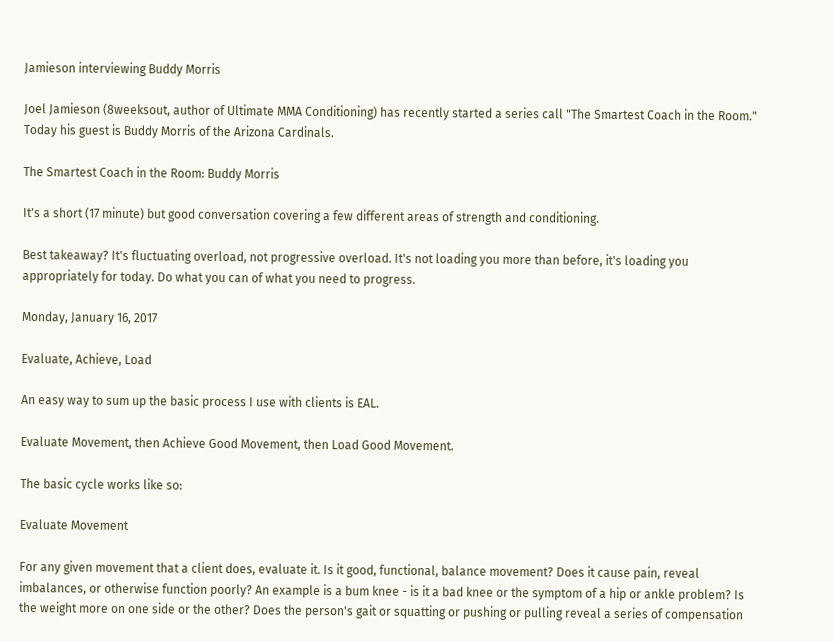Jamieson interviewing Buddy Morris

Joel Jamieson (8weeksout, author of Ultimate MMA Conditioning) has recently started a series call "The Smartest Coach in the Room." Today his guest is Buddy Morris of the Arizona Cardinals.

The Smartest Coach in the Room: Buddy Morris

It's a short (17 minute) but good conversation covering a few different areas of strength and conditioning.

Best takeaway? It's fluctuating overload, not progressive overload. It's not loading you more than before, it's loading you appropriately for today. Do what you can of what you need to progress.

Monday, January 16, 2017

Evaluate, Achieve, Load

An easy way to sum up the basic process I use with clients is EAL.

Evaluate Movement, then Achieve Good Movement, then Load Good Movement.

The basic cycle works like so:

Evaluate Movement

For any given movement that a client does, evaluate it. Is it good, functional, balance movement? Does it cause pain, reveal imbalances, or otherwise function poorly? An example is a bum knee - is it a bad knee or the symptom of a hip or ankle problem? Is the weight more on one side or the other? Does the person's gait or squatting or pushing or pulling reveal a series of compensation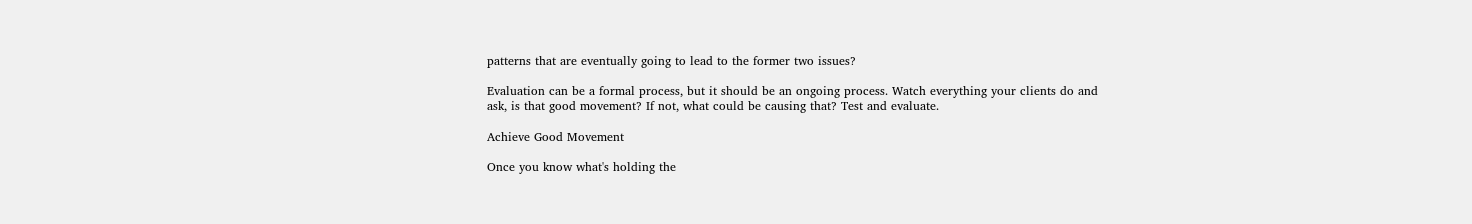patterns that are eventually going to lead to the former two issues?

Evaluation can be a formal process, but it should be an ongoing process. Watch everything your clients do and ask, is that good movement? If not, what could be causing that? Test and evaluate.

Achieve Good Movement

Once you know what's holding the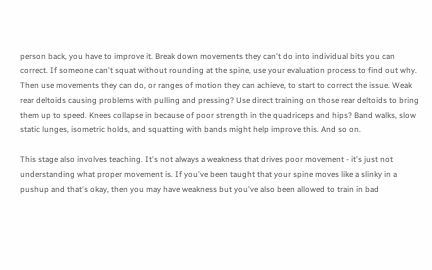person back, you have to improve it. Break down movements they can't do into individual bits you can correct. If someone can't squat without rounding at the spine, use your evaluation process to find out why. Then use movements they can do, or ranges of motion they can achieve, to start to correct the issue. Weak rear deltoids causing problems with pulling and pressing? Use direct training on those rear deltoids to bring them up to speed. Knees collapse in because of poor strength in the quadriceps and hips? Band walks, slow static lunges, isometric holds, and squatting with bands might help improve this. And so on.

This stage also involves teaching. It's not always a weakness that drives poor movement - it's just not understanding what proper movement is. If you've been taught that your spine moves like a slinky in a pushup and that's okay, then you may have weakness but you've also been allowed to train in bad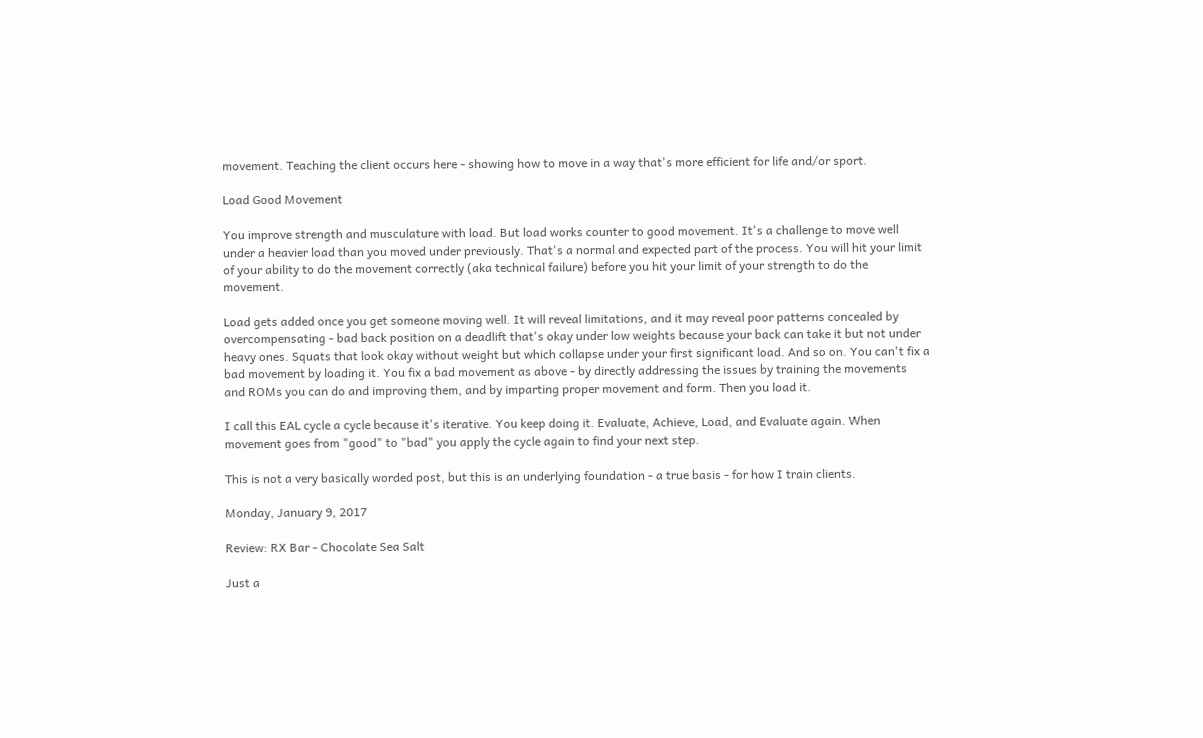movement. Teaching the client occurs here - showing how to move in a way that's more efficient for life and/or sport.

Load Good Movement

You improve strength and musculature with load. But load works counter to good movement. It's a challenge to move well under a heavier load than you moved under previously. That's a normal and expected part of the process. You will hit your limit of your ability to do the movement correctly (aka technical failure) before you hit your limit of your strength to do the movement.

Load gets added once you get someone moving well. It will reveal limitations, and it may reveal poor patterns concealed by overcompensating - bad back position on a deadlift that's okay under low weights because your back can take it but not under heavy ones. Squats that look okay without weight but which collapse under your first significant load. And so on. You can't fix a bad movement by loading it. You fix a bad movement as above - by directly addressing the issues by training the movements and ROMs you can do and improving them, and by imparting proper movement and form. Then you load it.

I call this EAL cycle a cycle because it's iterative. You keep doing it. Evaluate, Achieve, Load, and Evaluate again. When movement goes from "good" to "bad" you apply the cycle again to find your next step.

This is not a very basically worded post, but this is an underlying foundation - a true basis - for how I train clients.

Monday, January 9, 2017

Review: RX Bar - Chocolate Sea Salt

Just a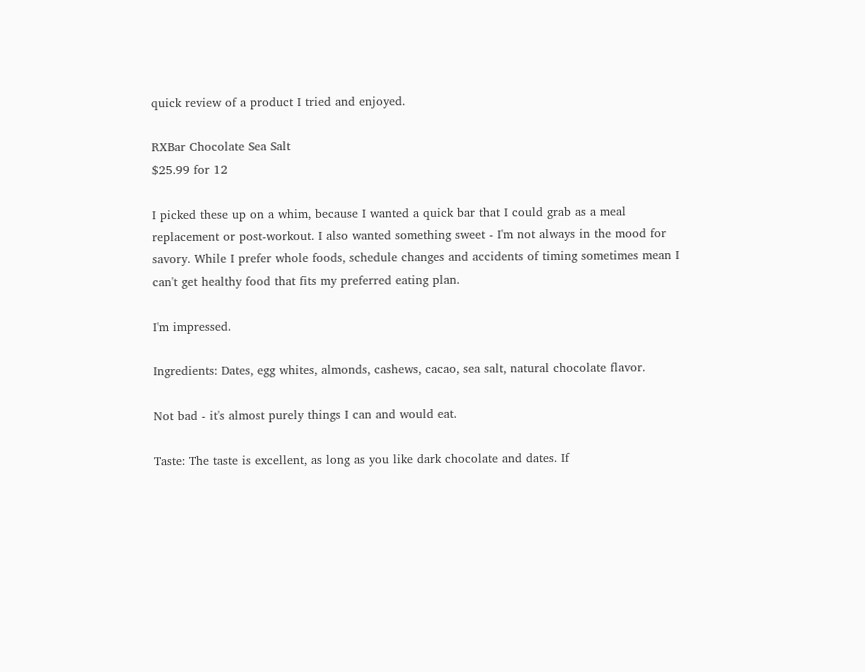quick review of a product I tried and enjoyed.

RXBar Chocolate Sea Salt
$25.99 for 12

I picked these up on a whim, because I wanted a quick bar that I could grab as a meal replacement or post-workout. I also wanted something sweet - I'm not always in the mood for savory. While I prefer whole foods, schedule changes and accidents of timing sometimes mean I can't get healthy food that fits my preferred eating plan.

I'm impressed.

Ingredients: Dates, egg whites, almonds, cashews, cacao, sea salt, natural chocolate flavor.

Not bad - it's almost purely things I can and would eat.

Taste: The taste is excellent, as long as you like dark chocolate and dates. If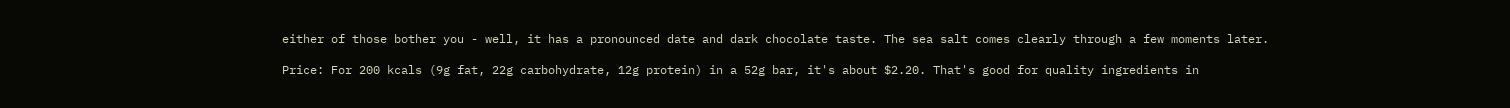either of those bother you - well, it has a pronounced date and dark chocolate taste. The sea salt comes clearly through a few moments later.

Price: For 200 kcals (9g fat, 22g carbohydrate, 12g protein) in a 52g bar, it's about $2.20. That's good for quality ingredients in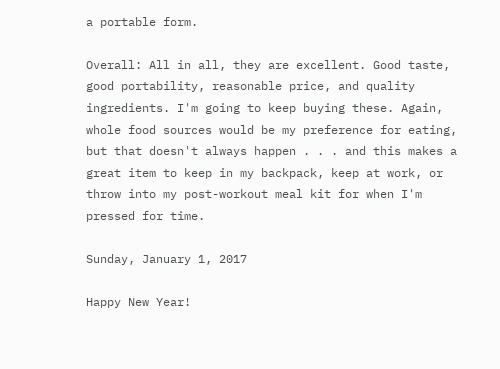a portable form.

Overall: All in all, they are excellent. Good taste, good portability, reasonable price, and quality ingredients. I'm going to keep buying these. Again, whole food sources would be my preference for eating, but that doesn't always happen . . . and this makes a great item to keep in my backpack, keep at work, or throw into my post-workout meal kit for when I'm pressed for time.

Sunday, January 1, 2017

Happy New Year!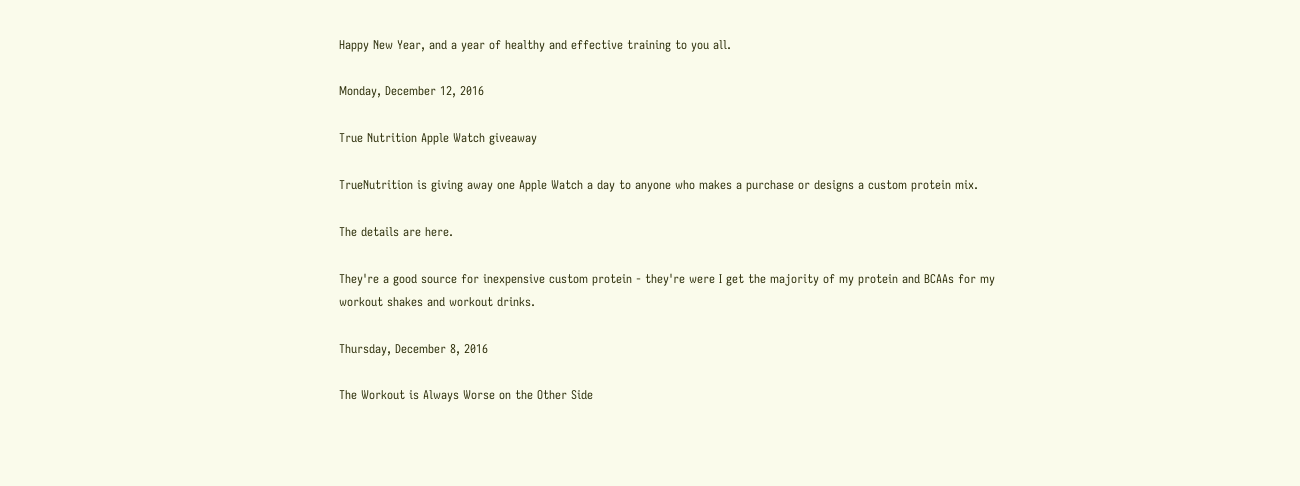Happy New Year, and a year of healthy and effective training to you all.

Monday, December 12, 2016

True Nutrition Apple Watch giveaway

TrueNutrition is giving away one Apple Watch a day to anyone who makes a purchase or designs a custom protein mix.

The details are here.

They're a good source for inexpensive custom protein - they're were I get the majority of my protein and BCAAs for my workout shakes and workout drinks.

Thursday, December 8, 2016

The Workout is Always Worse on the Other Side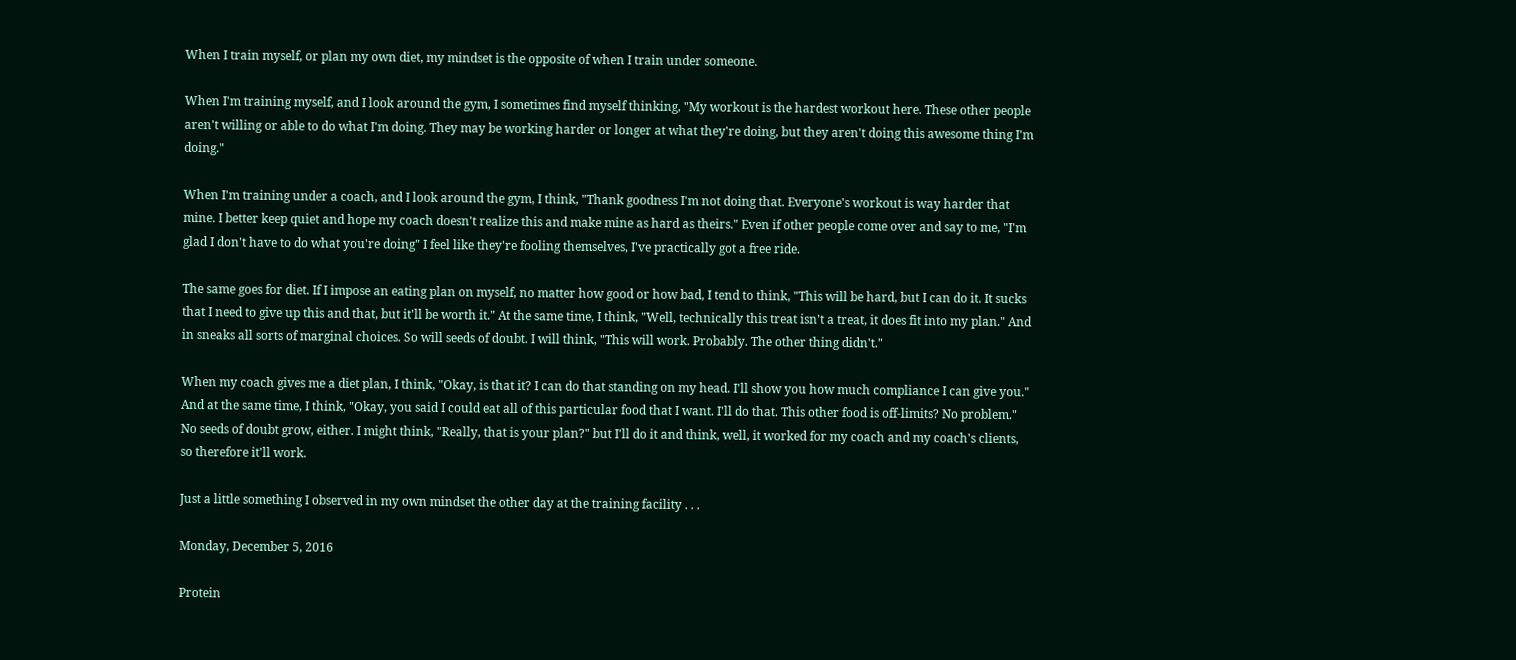When I train myself, or plan my own diet, my mindset is the opposite of when I train under someone.

When I'm training myself, and I look around the gym, I sometimes find myself thinking, "My workout is the hardest workout here. These other people aren't willing or able to do what I'm doing. They may be working harder or longer at what they're doing, but they aren't doing this awesome thing I'm doing."

When I'm training under a coach, and I look around the gym, I think, "Thank goodness I'm not doing that. Everyone's workout is way harder that mine. I better keep quiet and hope my coach doesn't realize this and make mine as hard as theirs." Even if other people come over and say to me, "I'm glad I don't have to do what you're doing" I feel like they're fooling themselves, I've practically got a free ride.

The same goes for diet. If I impose an eating plan on myself, no matter how good or how bad, I tend to think, "This will be hard, but I can do it. It sucks that I need to give up this and that, but it'll be worth it." At the same time, I think, "Well, technically this treat isn't a treat, it does fit into my plan." And in sneaks all sorts of marginal choices. So will seeds of doubt. I will think, "This will work. Probably. The other thing didn't."

When my coach gives me a diet plan, I think, "Okay, is that it? I can do that standing on my head. I'll show you how much compliance I can give you." And at the same time, I think, "Okay, you said I could eat all of this particular food that I want. I'll do that. This other food is off-limits? No problem." No seeds of doubt grow, either. I might think, "Really, that is your plan?" but I'll do it and think, well, it worked for my coach and my coach's clients, so therefore it'll work.

Just a little something I observed in my own mindset the other day at the training facility . . .

Monday, December 5, 2016

Protein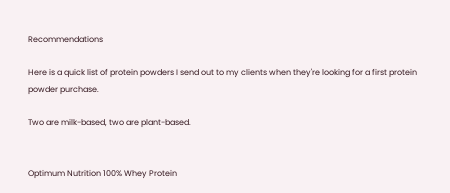Recommendations

Here is a quick list of protein powders I send out to my clients when they're looking for a first protein powder purchase.

Two are milk-based, two are plant-based.


Optimum Nutrition 100% Whey Protein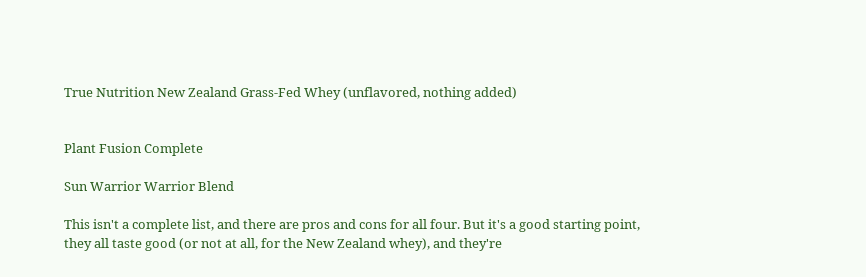True Nutrition New Zealand Grass-Fed Whey (unflavored, nothing added)


Plant Fusion Complete

Sun Warrior Warrior Blend

This isn't a complete list, and there are pros and cons for all four. But it's a good starting point, they all taste good (or not at all, for the New Zealand whey), and they're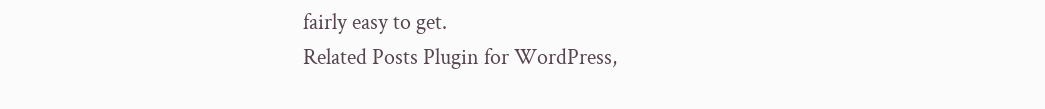fairly easy to get.
Related Posts Plugin for WordPress,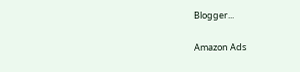Blogger...

Amazon Ads